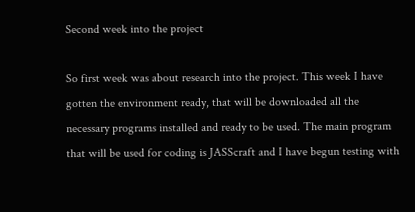Second week into the project

So first week was about research into the project. This week I have gotten the environment ready, that will be downloaded all the necessary programs installed and ready to be used. The main program that will be used for coding is JASScraft and I have begun testing with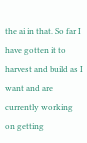the ai in that. So far I have gotten it to harvest and build as I want and are currently working on getting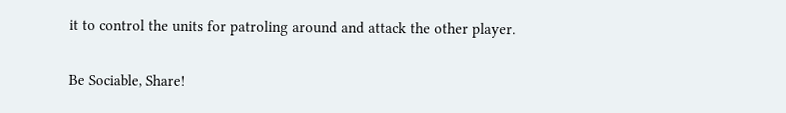it to control the units for patroling around and attack the other player.

Be Sociable, Share!